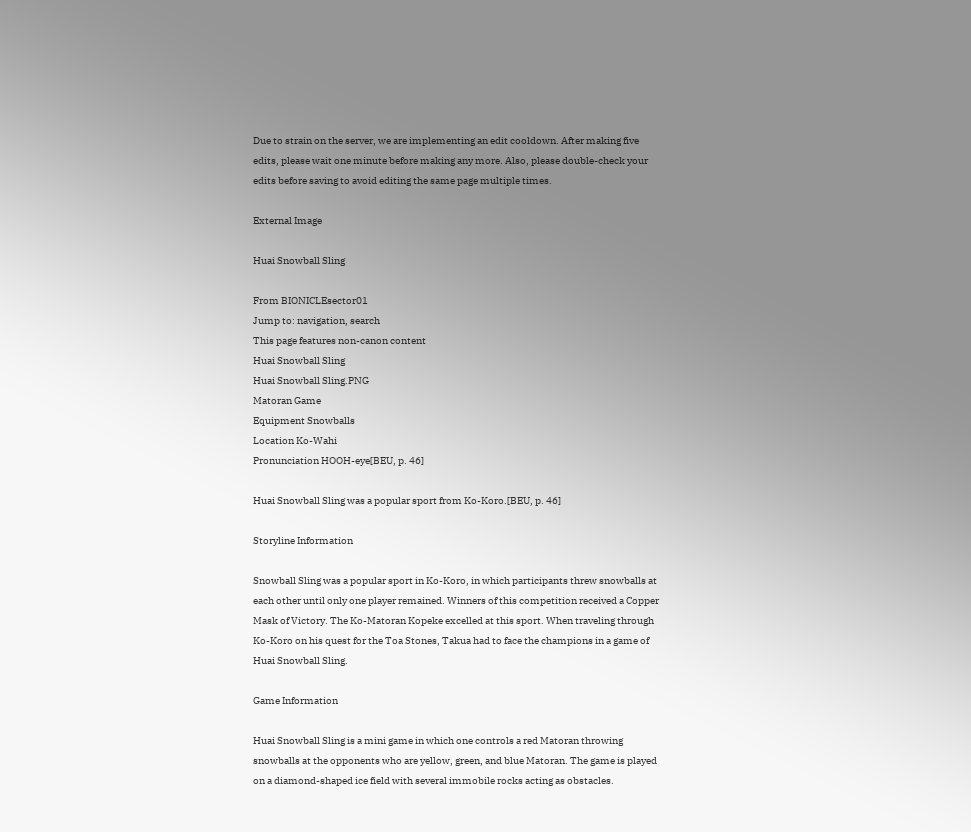Due to strain on the server, we are implementing an edit cooldown. After making five edits, please wait one minute before making any more. Also, please double-check your edits before saving to avoid editing the same page multiple times.

External Image

Huai Snowball Sling

From BIONICLEsector01
Jump to: navigation, search
This page features non-canon content
Huai Snowball Sling
Huai Snowball Sling.PNG
Matoran Game
Equipment Snowballs
Location Ko-Wahi
Pronunciation HOOH-eye[BEU, p. 46]

Huai Snowball Sling was a popular sport from Ko-Koro.[BEU, p. 46]

Storyline Information

Snowball Sling was a popular sport in Ko-Koro, in which participants threw snowballs at each other until only one player remained. Winners of this competition received a Copper Mask of Victory. The Ko-Matoran Kopeke excelled at this sport. When traveling through Ko-Koro on his quest for the Toa Stones, Takua had to face the champions in a game of Huai Snowball Sling.

Game Information

Huai Snowball Sling is a mini game in which one controls a red Matoran throwing snowballs at the opponents who are yellow, green, and blue Matoran. The game is played on a diamond-shaped ice field with several immobile rocks acting as obstacles.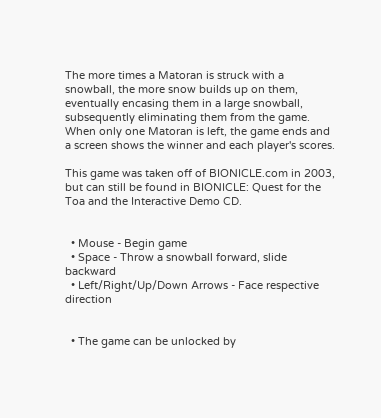The more times a Matoran is struck with a snowball, the more snow builds up on them, eventually encasing them in a large snowball, subsequently eliminating them from the game. When only one Matoran is left, the game ends and a screen shows the winner and each player's scores.

This game was taken off of BIONICLE.com in 2003, but can still be found in BIONICLE: Quest for the Toa and the Interactive Demo CD.


  • Mouse - Begin game
  • Space - Throw a snowball forward, slide backward
  • Left/Right/Up/Down Arrows - Face respective direction


  • The game can be unlocked by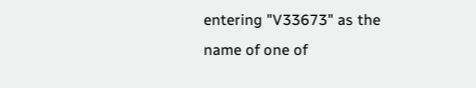entering "V33673" as the name of one of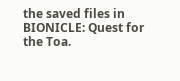the saved files in BIONICLE: Quest for the Toa.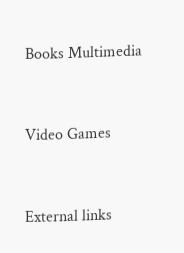Books Multimedia


Video Games


External links